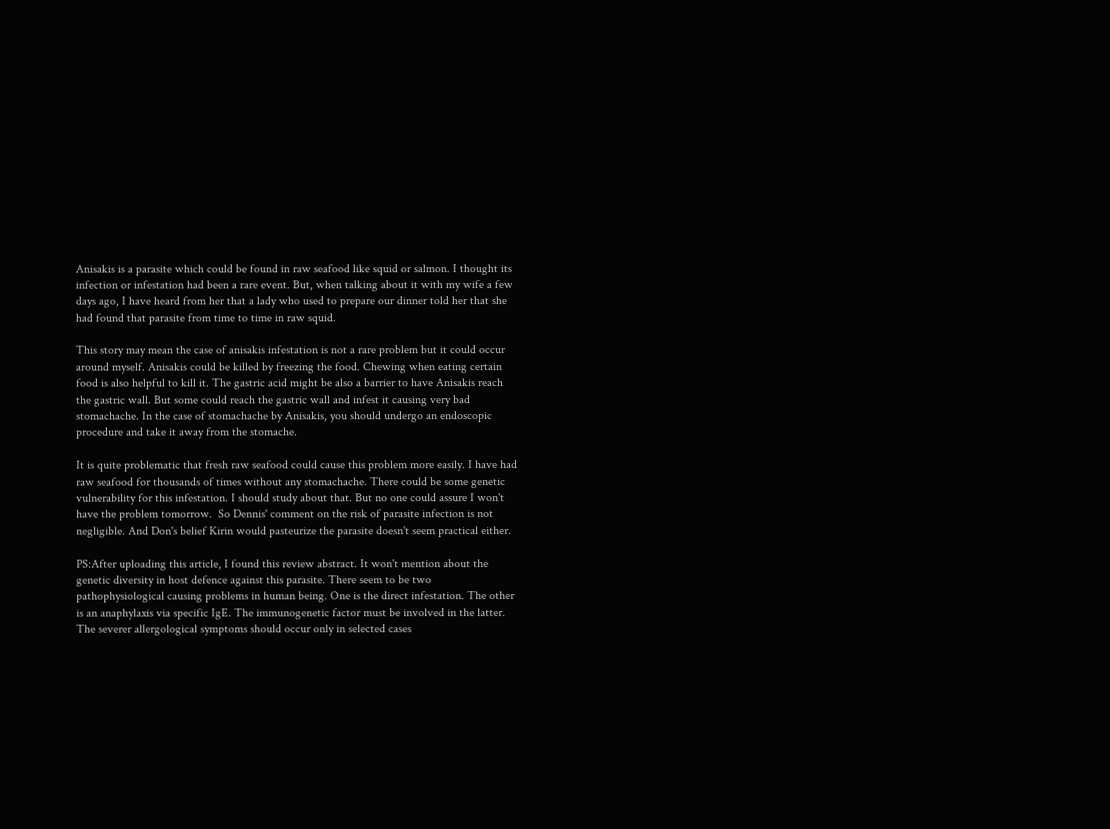Anisakis is a parasite which could be found in raw seafood like squid or salmon. I thought its infection or infestation had been a rare event. But, when talking about it with my wife a few days ago, I have heard from her that a lady who used to prepare our dinner told her that she had found that parasite from time to time in raw squid.

This story may mean the case of anisakis infestation is not a rare problem but it could occur around myself. Anisakis could be killed by freezing the food. Chewing when eating certain food is also helpful to kill it. The gastric acid might be also a barrier to have Anisakis reach the gastric wall. But some could reach the gastric wall and infest it causing very bad stomachache. In the case of stomachache by Anisakis, you should undergo an endoscopic procedure and take it away from the stomache.

It is quite problematic that fresh raw seafood could cause this problem more easily. I have had raw seafood for thousands of times without any stomachache. There could be some genetic vulnerability for this infestation. I should study about that. But no one could assure I won't have the problem tomorrow.  So Dennis' comment on the risk of parasite infection is not negligible. And Don's belief Kirin would pasteurize the parasite doesn't seem practical either.

PS:After uploading this article, I found this review abstract. It won't mention about the genetic diversity in host defence against this parasite. There seem to be two pathophysiological causing problems in human being. One is the direct infestation. The other is an anaphylaxis via specific IgE. The immunogenetic factor must be involved in the latter. The severer allergological symptoms should occur only in selected cases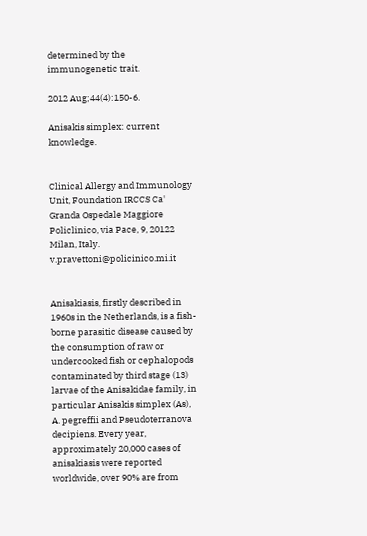determined by the immunogenetic trait.

2012 Aug;44(4):150-6.

Anisakis simplex: current knowledge.


Clinical Allergy and Immunology Unit, Foundation IRCCS Ca' Granda Ospedale Maggiore Policlinico, via Pace, 9, 20122 Milan, Italy. v.pravettoni@policinico.mi.it


Anisakiasis, firstly described in 1960s in the Netherlands, is a fish-borne parasitic disease caused by the consumption of raw or undercooked fish or cephalopods contaminated by third stage (13) larvae of the Anisakidae family, in particular Anisakis simplex (As), A. pegreffii and Pseudoterranova decipiens. Every year, approximately 20,000 cases of anisakiasis were reported worldwide, over 90% are from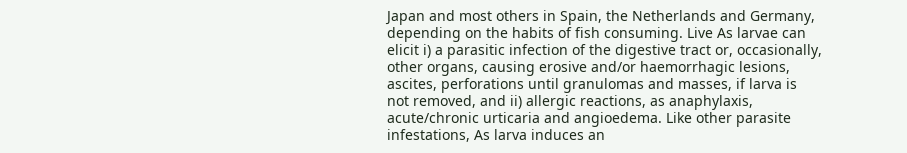Japan and most others in Spain, the Netherlands and Germany, depending on the habits of fish consuming. Live As larvae can elicit i) a parasitic infection of the digestive tract or, occasionally, other organs, causing erosive and/or haemorrhagic lesions, ascites, perforations until granulomas and masses, if larva is not removed, and ii) allergic reactions, as anaphylaxis, acute/chronic urticaria and angioedema. Like other parasite infestations, As larva induces an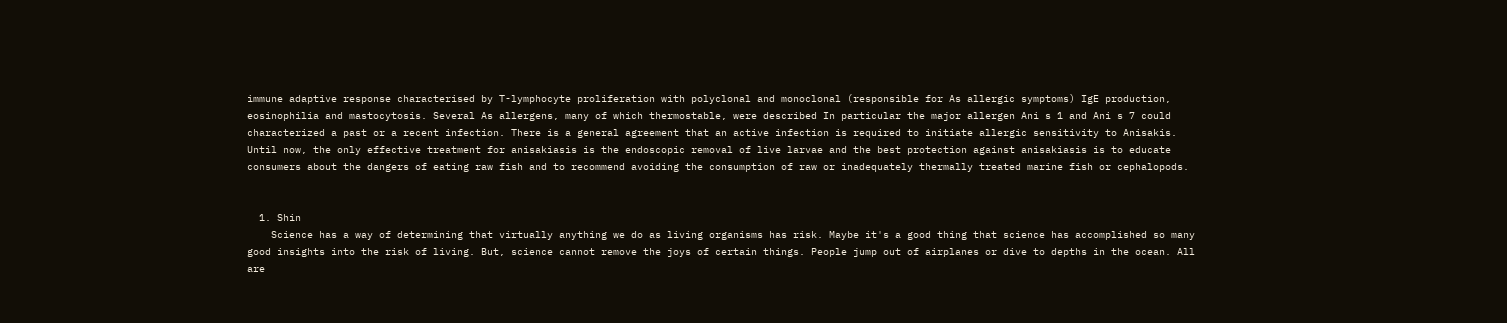immune adaptive response characterised by T-lymphocyte proliferation with polyclonal and monoclonal (responsible for As allergic symptoms) IgE production, eosinophilia and mastocytosis. Several As allergens, many of which thermostable, were described In particular the major allergen Ani s 1 and Ani s 7 could characterized a past or a recent infection. There is a general agreement that an active infection is required to initiate allergic sensitivity to Anisakis. Until now, the only effective treatment for anisakiasis is the endoscopic removal of live larvae and the best protection against anisakiasis is to educate consumers about the dangers of eating raw fish and to recommend avoiding the consumption of raw or inadequately thermally treated marine fish or cephalopods.


  1. Shin
    Science has a way of determining that virtually anything we do as living organisms has risk. Maybe it's a good thing that science has accomplished so many good insights into the risk of living. But, science cannot remove the joys of certain things. People jump out of airplanes or dive to depths in the ocean. All are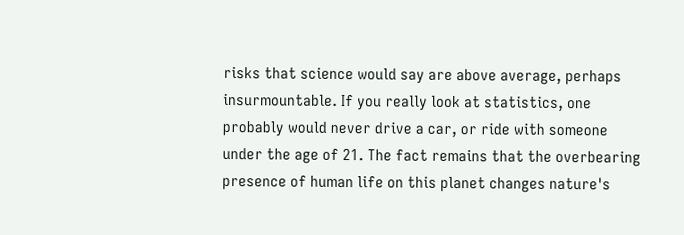risks that science would say are above average, perhaps insurmountable. If you really look at statistics, one probably would never drive a car, or ride with someone under the age of 21. The fact remains that the overbearing presence of human life on this planet changes nature's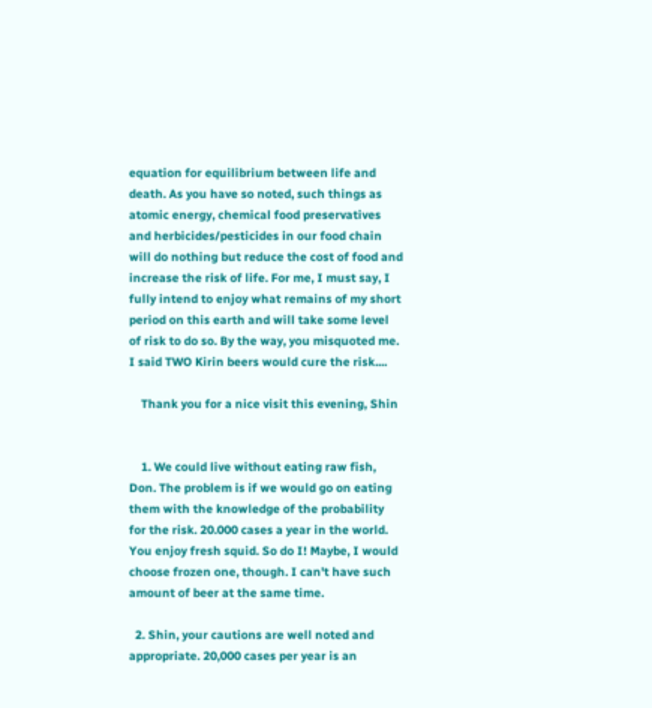equation for equilibrium between life and death. As you have so noted, such things as atomic energy, chemical food preservatives and herbicides/pesticides in our food chain will do nothing but reduce the cost of food and increase the risk of life. For me, I must say, I fully intend to enjoy what remains of my short period on this earth and will take some level of risk to do so. By the way, you misquoted me. I said TWO Kirin beers would cure the risk....

    Thank you for a nice visit this evening, Shin


    1. We could live without eating raw fish, Don. The problem is if we would go on eating them with the knowledge of the probability for the risk. 20.000 cases a year in the world. You enjoy fresh squid. So do I! Maybe, I would choose frozen one, though. I can't have such amount of beer at the same time.

  2. Shin, your cautions are well noted and appropriate. 20,000 cases per year is an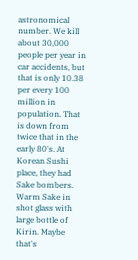astronomical number. We kill about 30,000 people per year in car accidents, but that is only 10.38 per every 100 million in population. That is down from twice that in the early 80's. At Korean Sushi place, they had Sake bombers. Warm Sake in shot glass with large bottle of Kirin. Maybe that's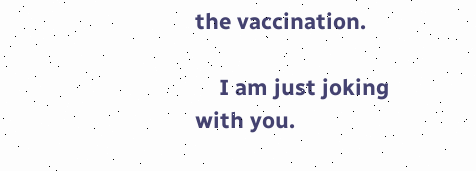the vaccination.

    I am just joking with you.